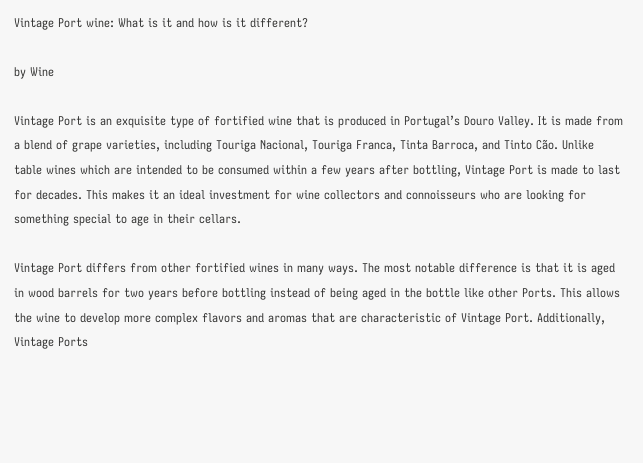Vintage Port wine: What is it and how is it different?

by Wine

Vintage Port is an exquisite type of fortified wine that is produced in Portugal’s Douro Valley. It is made from a blend of grape varieties, including Touriga Nacional, Touriga Franca, Tinta Barroca, and Tinto Cão. Unlike table wines which are intended to be consumed within a few years after bottling, Vintage Port is made to last for decades. This makes it an ideal investment for wine collectors and connoisseurs who are looking for something special to age in their cellars.

Vintage Port differs from other fortified wines in many ways. The most notable difference is that it is aged in wood barrels for two years before bottling instead of being aged in the bottle like other Ports. This allows the wine to develop more complex flavors and aromas that are characteristic of Vintage Port. Additionally, Vintage Ports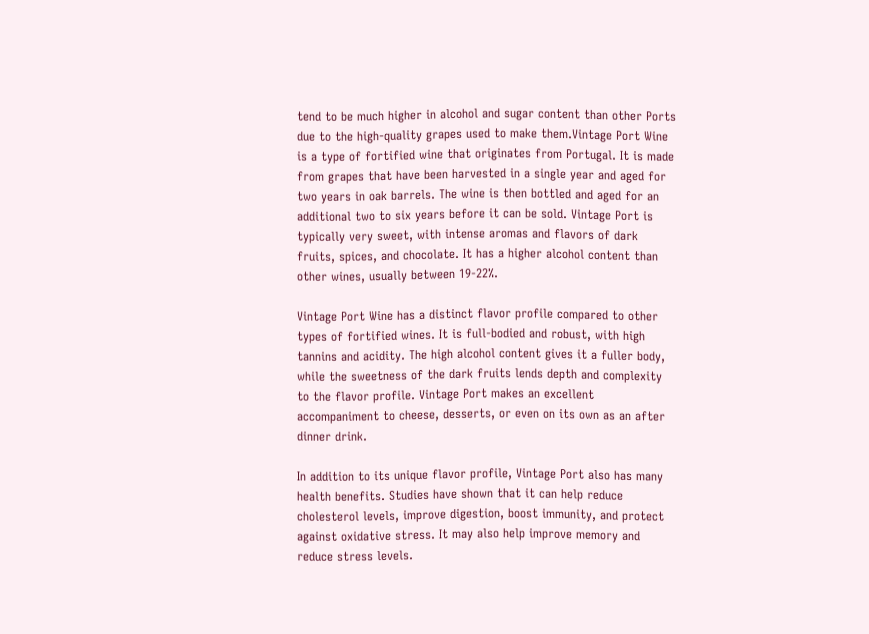tend to be much higher in alcohol and sugar content than other Ports due to the high-quality grapes used to make them.Vintage Port Wine is a type of fortified wine that originates from Portugal. It is made from grapes that have been harvested in a single year and aged for two years in oak barrels. The wine is then bottled and aged for an additional two to six years before it can be sold. Vintage Port is typically very sweet, with intense aromas and flavors of dark fruits, spices, and chocolate. It has a higher alcohol content than other wines, usually between 19-22%.

Vintage Port Wine has a distinct flavor profile compared to other types of fortified wines. It is full-bodied and robust, with high tannins and acidity. The high alcohol content gives it a fuller body, while the sweetness of the dark fruits lends depth and complexity to the flavor profile. Vintage Port makes an excellent accompaniment to cheese, desserts, or even on its own as an after dinner drink.

In addition to its unique flavor profile, Vintage Port also has many health benefits. Studies have shown that it can help reduce cholesterol levels, improve digestion, boost immunity, and protect against oxidative stress. It may also help improve memory and reduce stress levels.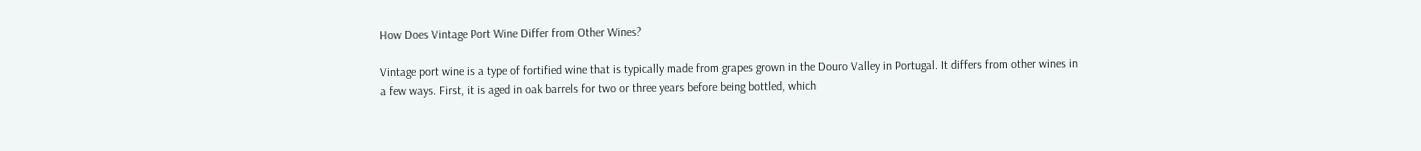How Does Vintage Port Wine Differ from Other Wines?

Vintage port wine is a type of fortified wine that is typically made from grapes grown in the Douro Valley in Portugal. It differs from other wines in a few ways. First, it is aged in oak barrels for two or three years before being bottled, which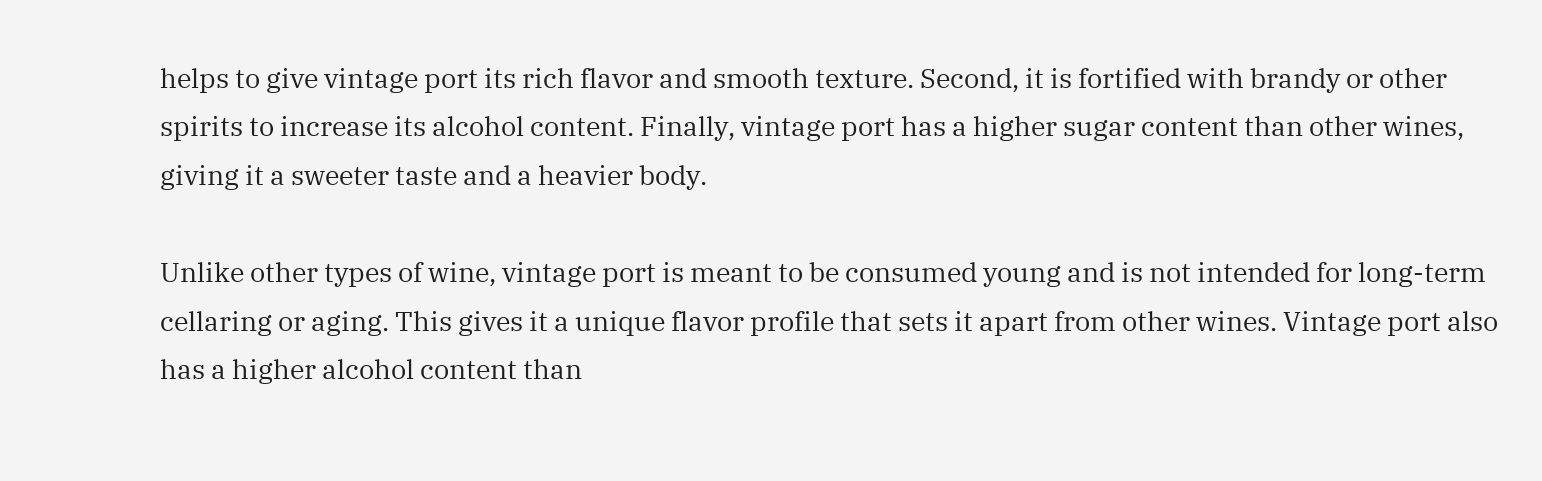helps to give vintage port its rich flavor and smooth texture. Second, it is fortified with brandy or other spirits to increase its alcohol content. Finally, vintage port has a higher sugar content than other wines, giving it a sweeter taste and a heavier body.

Unlike other types of wine, vintage port is meant to be consumed young and is not intended for long-term cellaring or aging. This gives it a unique flavor profile that sets it apart from other wines. Vintage port also has a higher alcohol content than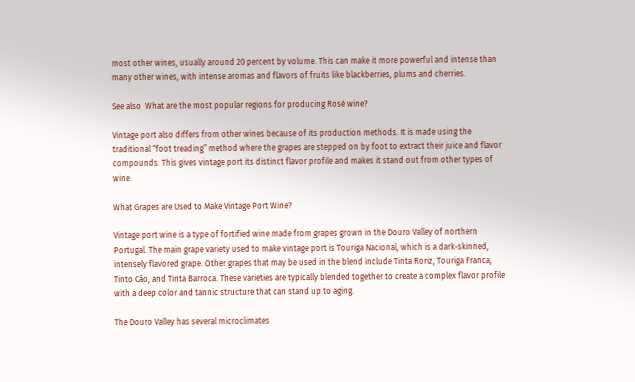most other wines, usually around 20 percent by volume. This can make it more powerful and intense than many other wines, with intense aromas and flavors of fruits like blackberries, plums and cherries.

See also  What are the most popular regions for producing Rosé wine?

Vintage port also differs from other wines because of its production methods. It is made using the traditional “foot treading” method where the grapes are stepped on by foot to extract their juice and flavor compounds. This gives vintage port its distinct flavor profile and makes it stand out from other types of wine.

What Grapes are Used to Make Vintage Port Wine?

Vintage port wine is a type of fortified wine made from grapes grown in the Douro Valley of northern Portugal. The main grape variety used to make vintage port is Touriga Nacional, which is a dark-skinned, intensely flavored grape. Other grapes that may be used in the blend include Tinta Roriz, Touriga Franca, Tinto Cão, and Tinta Barroca. These varieties are typically blended together to create a complex flavor profile with a deep color and tannic structure that can stand up to aging.

The Douro Valley has several microclimates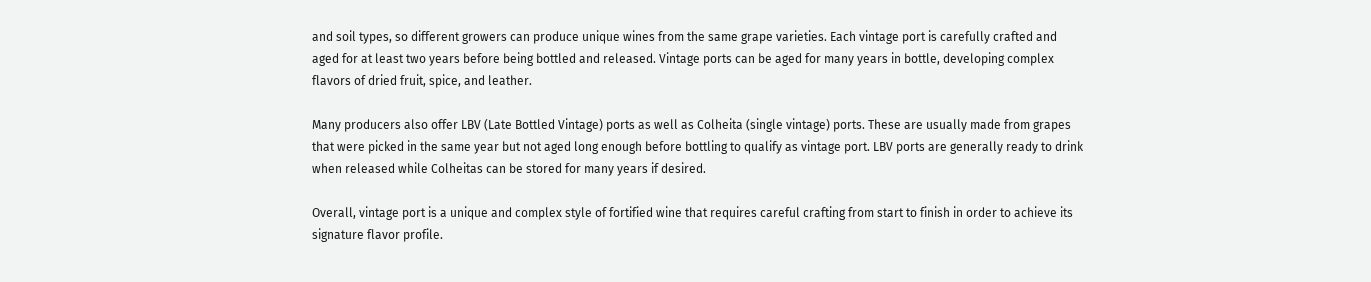and soil types, so different growers can produce unique wines from the same grape varieties. Each vintage port is carefully crafted and aged for at least two years before being bottled and released. Vintage ports can be aged for many years in bottle, developing complex flavors of dried fruit, spice, and leather.

Many producers also offer LBV (Late Bottled Vintage) ports as well as Colheita (single vintage) ports. These are usually made from grapes that were picked in the same year but not aged long enough before bottling to qualify as vintage port. LBV ports are generally ready to drink when released while Colheitas can be stored for many years if desired.

Overall, vintage port is a unique and complex style of fortified wine that requires careful crafting from start to finish in order to achieve its signature flavor profile.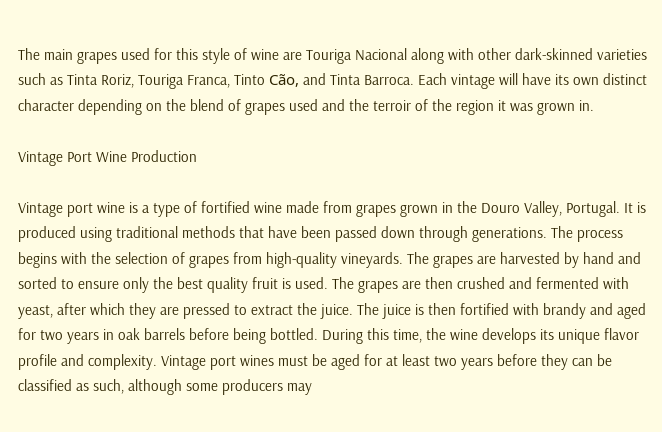The main grapes used for this style of wine are Touriga Nacional along with other dark-skinned varieties such as Tinta Roriz, Touriga Franca, Tinto Cão, and Tinta Barroca. Each vintage will have its own distinct character depending on the blend of grapes used and the terroir of the region it was grown in.

Vintage Port Wine Production

Vintage port wine is a type of fortified wine made from grapes grown in the Douro Valley, Portugal. It is produced using traditional methods that have been passed down through generations. The process begins with the selection of grapes from high-quality vineyards. The grapes are harvested by hand and sorted to ensure only the best quality fruit is used. The grapes are then crushed and fermented with yeast, after which they are pressed to extract the juice. The juice is then fortified with brandy and aged for two years in oak barrels before being bottled. During this time, the wine develops its unique flavor profile and complexity. Vintage port wines must be aged for at least two years before they can be classified as such, although some producers may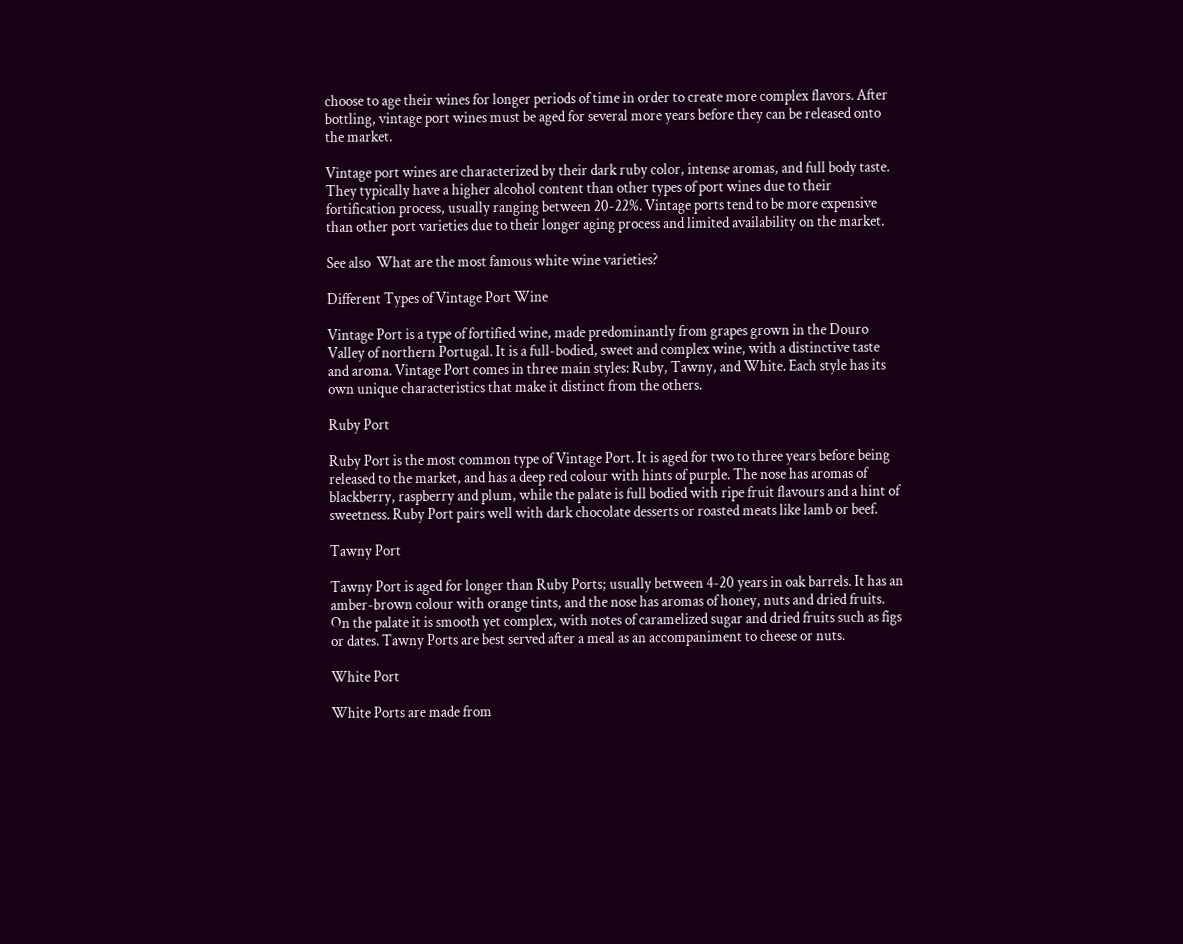choose to age their wines for longer periods of time in order to create more complex flavors. After bottling, vintage port wines must be aged for several more years before they can be released onto the market.

Vintage port wines are characterized by their dark ruby color, intense aromas, and full body taste. They typically have a higher alcohol content than other types of port wines due to their fortification process, usually ranging between 20-22%. Vintage ports tend to be more expensive than other port varieties due to their longer aging process and limited availability on the market.

See also  What are the most famous white wine varieties?

Different Types of Vintage Port Wine

Vintage Port is a type of fortified wine, made predominantly from grapes grown in the Douro Valley of northern Portugal. It is a full-bodied, sweet and complex wine, with a distinctive taste and aroma. Vintage Port comes in three main styles: Ruby, Tawny, and White. Each style has its own unique characteristics that make it distinct from the others.

Ruby Port

Ruby Port is the most common type of Vintage Port. It is aged for two to three years before being released to the market, and has a deep red colour with hints of purple. The nose has aromas of blackberry, raspberry and plum, while the palate is full bodied with ripe fruit flavours and a hint of sweetness. Ruby Port pairs well with dark chocolate desserts or roasted meats like lamb or beef.

Tawny Port

Tawny Port is aged for longer than Ruby Ports; usually between 4-20 years in oak barrels. It has an amber-brown colour with orange tints, and the nose has aromas of honey, nuts and dried fruits. On the palate it is smooth yet complex, with notes of caramelized sugar and dried fruits such as figs or dates. Tawny Ports are best served after a meal as an accompaniment to cheese or nuts.

White Port

White Ports are made from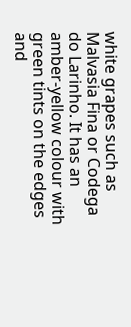white grapes such as Malvasia Fina or Codega do Larinho. It has an amber-yellow colour with green tints on the edges and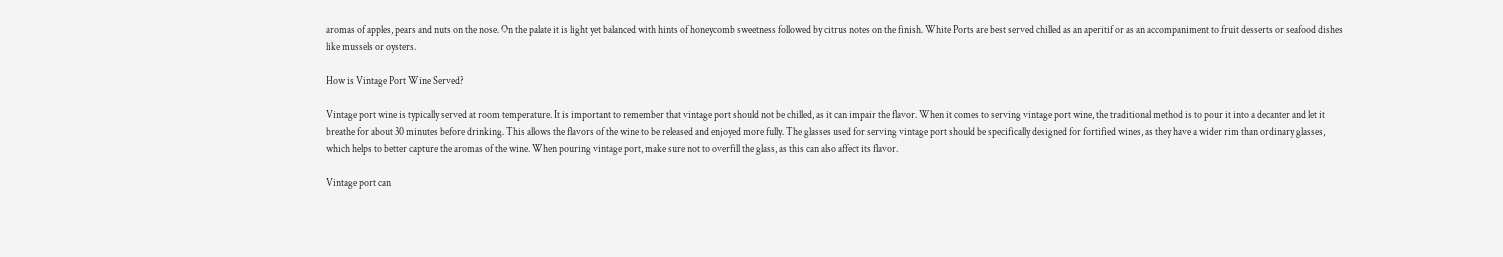aromas of apples, pears and nuts on the nose. On the palate it is light yet balanced with hints of honeycomb sweetness followed by citrus notes on the finish. White Ports are best served chilled as an aperitif or as an accompaniment to fruit desserts or seafood dishes like mussels or oysters.

How is Vintage Port Wine Served?

Vintage port wine is typically served at room temperature. It is important to remember that vintage port should not be chilled, as it can impair the flavor. When it comes to serving vintage port wine, the traditional method is to pour it into a decanter and let it breathe for about 30 minutes before drinking. This allows the flavors of the wine to be released and enjoyed more fully. The glasses used for serving vintage port should be specifically designed for fortified wines, as they have a wider rim than ordinary glasses, which helps to better capture the aromas of the wine. When pouring vintage port, make sure not to overfill the glass, as this can also affect its flavor.

Vintage port can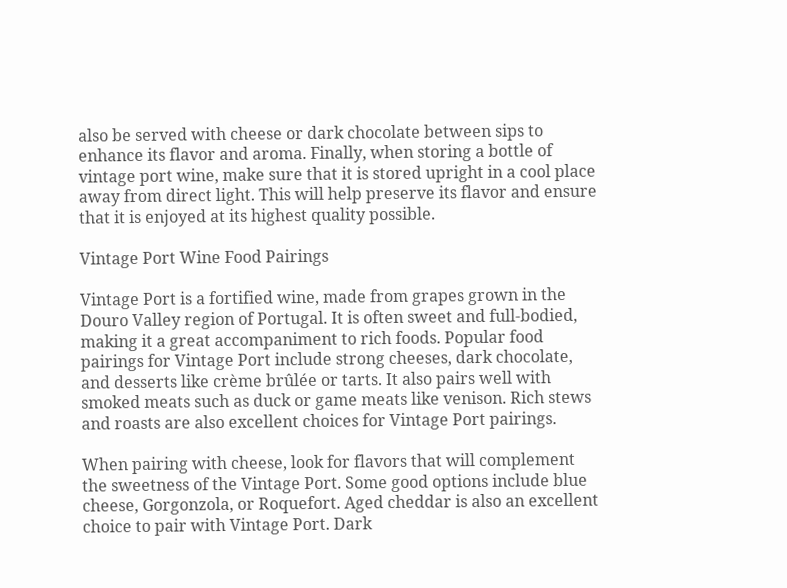also be served with cheese or dark chocolate between sips to enhance its flavor and aroma. Finally, when storing a bottle of vintage port wine, make sure that it is stored upright in a cool place away from direct light. This will help preserve its flavor and ensure that it is enjoyed at its highest quality possible.

Vintage Port Wine Food Pairings

Vintage Port is a fortified wine, made from grapes grown in the Douro Valley region of Portugal. It is often sweet and full-bodied, making it a great accompaniment to rich foods. Popular food pairings for Vintage Port include strong cheeses, dark chocolate, and desserts like crème brûlée or tarts. It also pairs well with smoked meats such as duck or game meats like venison. Rich stews and roasts are also excellent choices for Vintage Port pairings.

When pairing with cheese, look for flavors that will complement the sweetness of the Vintage Port. Some good options include blue cheese, Gorgonzola, or Roquefort. Aged cheddar is also an excellent choice to pair with Vintage Port. Dark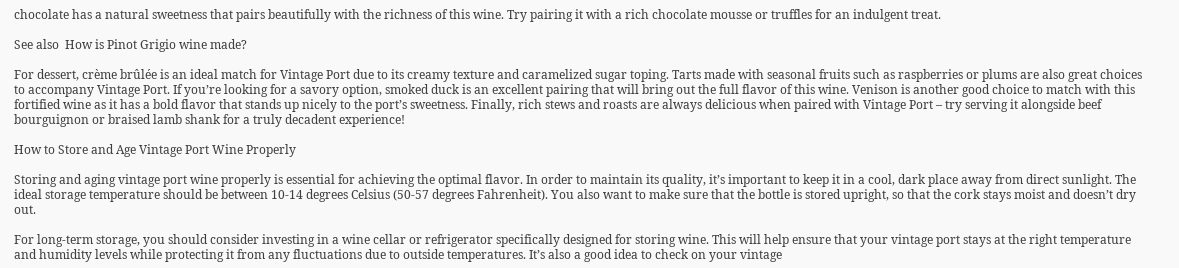chocolate has a natural sweetness that pairs beautifully with the richness of this wine. Try pairing it with a rich chocolate mousse or truffles for an indulgent treat.

See also  How is Pinot Grigio wine made?

For dessert, crème brûlée is an ideal match for Vintage Port due to its creamy texture and caramelized sugar toping. Tarts made with seasonal fruits such as raspberries or plums are also great choices to accompany Vintage Port. If you’re looking for a savory option, smoked duck is an excellent pairing that will bring out the full flavor of this wine. Venison is another good choice to match with this fortified wine as it has a bold flavor that stands up nicely to the port’s sweetness. Finally, rich stews and roasts are always delicious when paired with Vintage Port – try serving it alongside beef bourguignon or braised lamb shank for a truly decadent experience!

How to Store and Age Vintage Port Wine Properly

Storing and aging vintage port wine properly is essential for achieving the optimal flavor. In order to maintain its quality, it’s important to keep it in a cool, dark place away from direct sunlight. The ideal storage temperature should be between 10-14 degrees Celsius (50-57 degrees Fahrenheit). You also want to make sure that the bottle is stored upright, so that the cork stays moist and doesn’t dry out.

For long-term storage, you should consider investing in a wine cellar or refrigerator specifically designed for storing wine. This will help ensure that your vintage port stays at the right temperature and humidity levels while protecting it from any fluctuations due to outside temperatures. It’s also a good idea to check on your vintage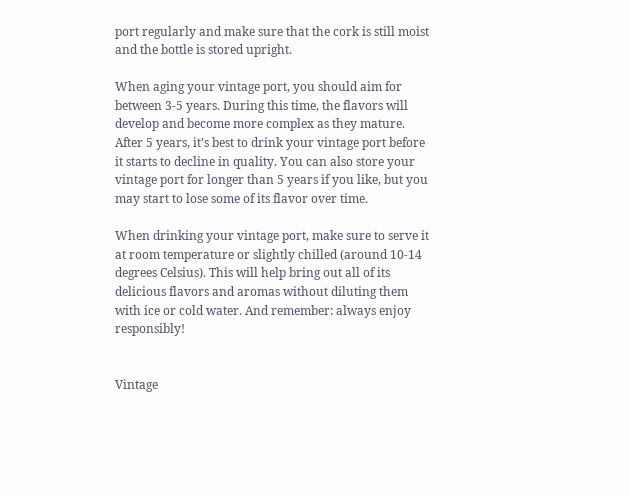port regularly and make sure that the cork is still moist and the bottle is stored upright.

When aging your vintage port, you should aim for between 3-5 years. During this time, the flavors will develop and become more complex as they mature. After 5 years, it’s best to drink your vintage port before it starts to decline in quality. You can also store your vintage port for longer than 5 years if you like, but you may start to lose some of its flavor over time.

When drinking your vintage port, make sure to serve it at room temperature or slightly chilled (around 10-14 degrees Celsius). This will help bring out all of its delicious flavors and aromas without diluting them with ice or cold water. And remember: always enjoy responsibly!


Vintage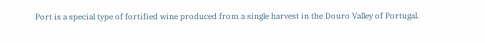Port is a special type of fortified wine produced from a single harvest in the Douro Valley of Portugal.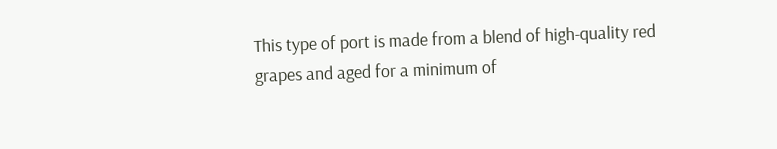This type of port is made from a blend of high-quality red grapes and aged for a minimum of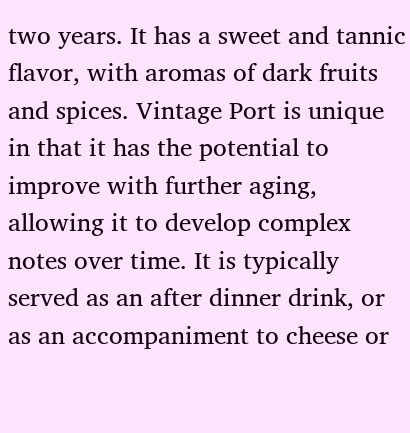two years. It has a sweet and tannic flavor, with aromas of dark fruits and spices. Vintage Port is unique in that it has the potential to improve with further aging, allowing it to develop complex notes over time. It is typically served as an after dinner drink, or as an accompaniment to cheese or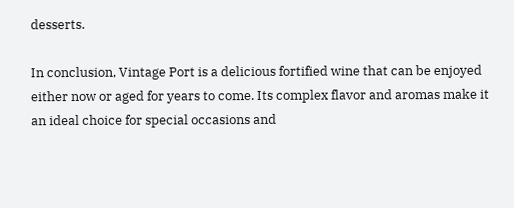desserts.

In conclusion, Vintage Port is a delicious fortified wine that can be enjoyed either now or aged for years to come. Its complex flavor and aromas make it an ideal choice for special occasions and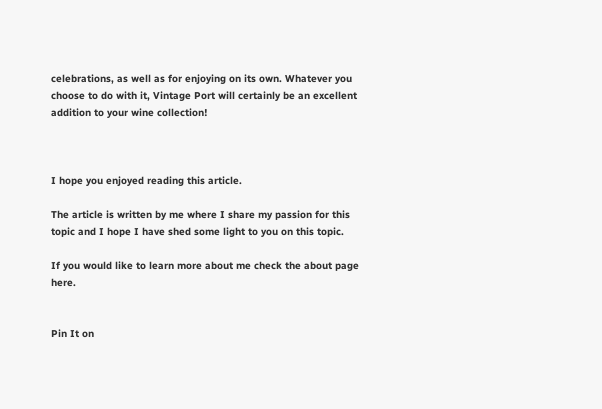celebrations, as well as for enjoying on its own. Whatever you choose to do with it, Vintage Port will certainly be an excellent addition to your wine collection!



I hope you enjoyed reading this article.

The article is written by me where I share my passion for this topic and I hope I have shed some light to you on this topic.

If you would like to learn more about me check the about page here.


Pin It on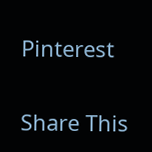Pinterest

Share This